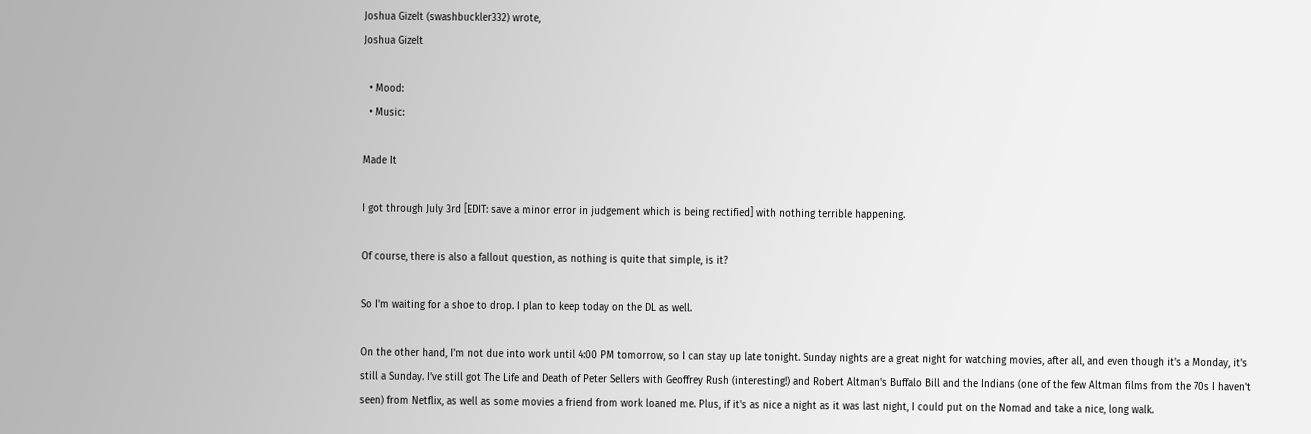Joshua Gizelt (swashbuckler332) wrote,
Joshua Gizelt

  • Mood:
  • Music:

Made It

I got through July 3rd [EDIT: save a minor error in judgement which is being rectified] with nothing terrible happening.

Of course, there is also a fallout question, as nothing is quite that simple, is it?

So I'm waiting for a shoe to drop. I plan to keep today on the DL as well.

On the other hand, I'm not due into work until 4:00 PM tomorrow, so I can stay up late tonight. Sunday nights are a great night for watching movies, after all, and even though it's a Monday, it's still a Sunday. I've still got The Life and Death of Peter Sellers with Geoffrey Rush (interesting!) and Robert Altman's Buffalo Bill and the Indians (one of the few Altman films from the 70s I haven't seen) from Netflix, as well as some movies a friend from work loaned me. Plus, if it's as nice a night as it was last night, I could put on the Nomad and take a nice, long walk.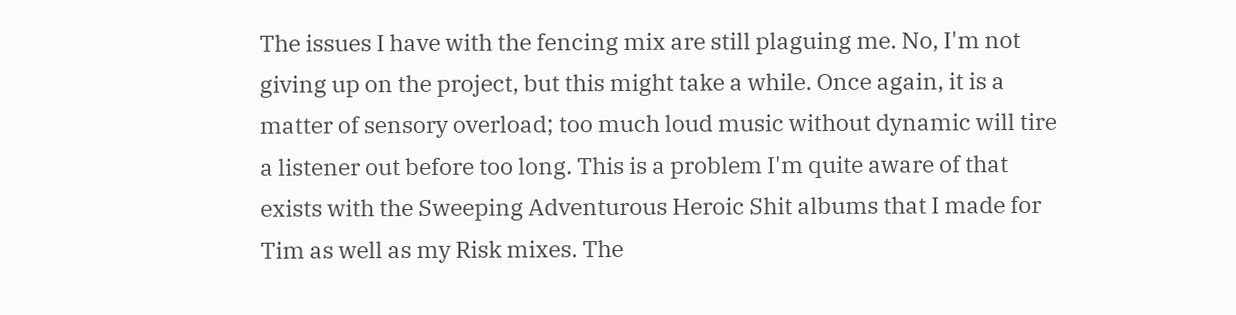The issues I have with the fencing mix are still plaguing me. No, I'm not giving up on the project, but this might take a while. Once again, it is a matter of sensory overload; too much loud music without dynamic will tire a listener out before too long. This is a problem I'm quite aware of that exists with the Sweeping Adventurous Heroic Shit albums that I made for Tim as well as my Risk mixes. The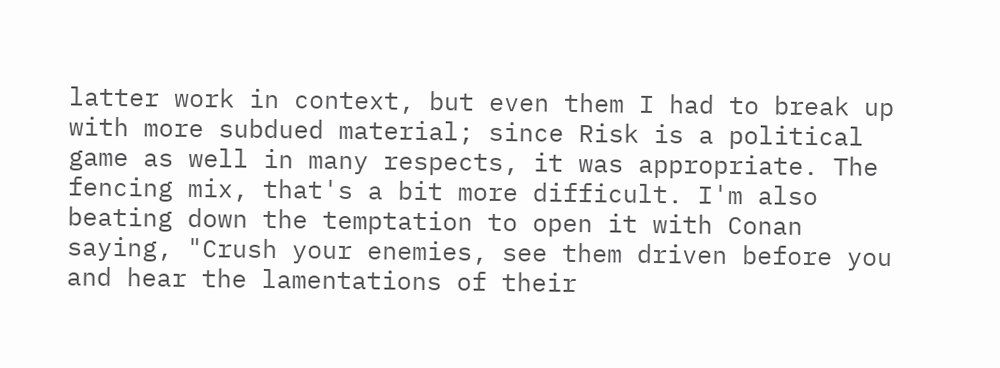latter work in context, but even them I had to break up with more subdued material; since Risk is a political game as well in many respects, it was appropriate. The fencing mix, that's a bit more difficult. I'm also beating down the temptation to open it with Conan saying, "Crush your enemies, see them driven before you and hear the lamentations of their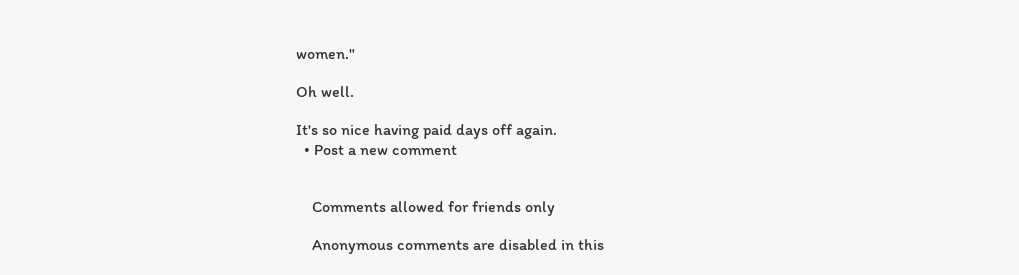women."

Oh well.

It's so nice having paid days off again.
  • Post a new comment


    Comments allowed for friends only

    Anonymous comments are disabled in this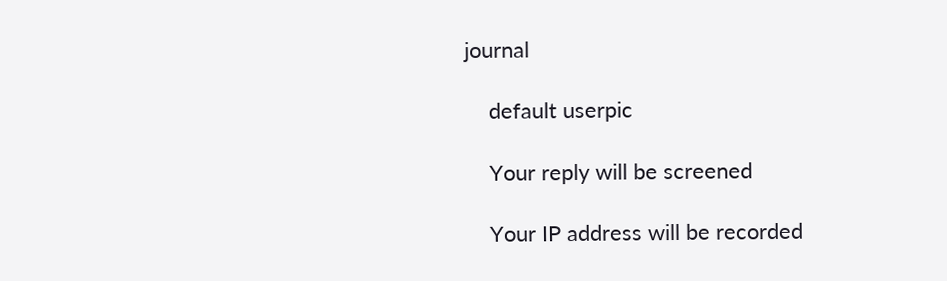journal

    default userpic

    Your reply will be screened

    Your IP address will be recorded